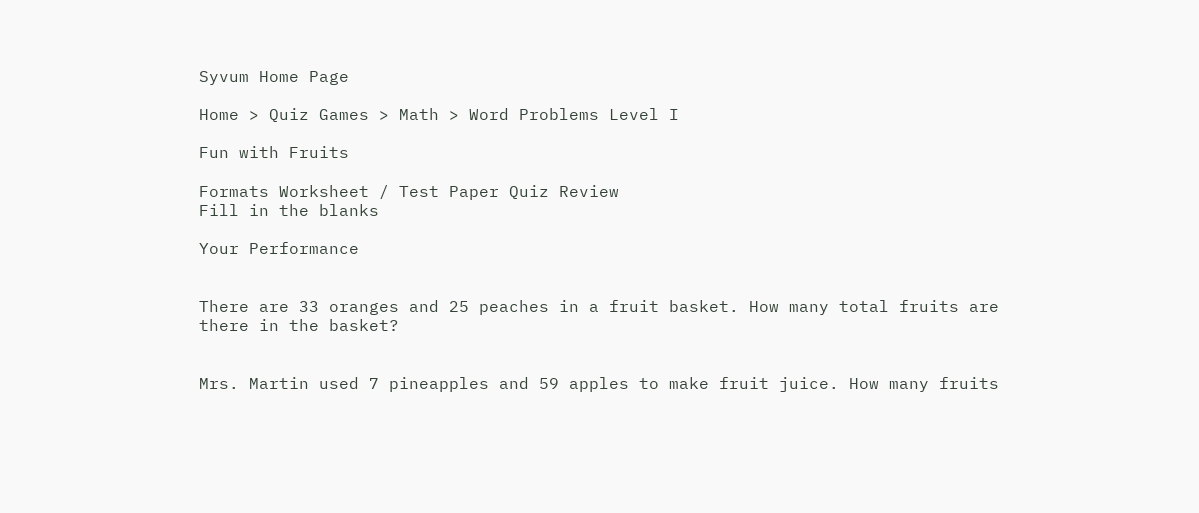Syvum Home Page

Home > Quiz Games > Math > Word Problems Level I

Fun with Fruits

Formats Worksheet / Test Paper Quiz Review
Fill in the blanks

Your Performance


There are 33 oranges and 25 peaches in a fruit basket. How many total fruits are there in the basket?


Mrs. Martin used 7 pineapples and 59 apples to make fruit juice. How many fruits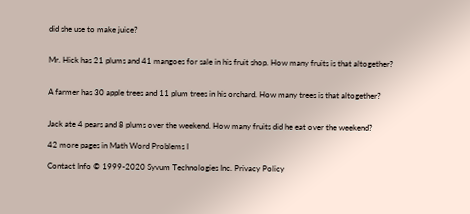did she use to make juice?


Mr. Hick has 21 plums and 41 mangoes for sale in his fruit shop. How many fruits is that altogether?


A farmer has 30 apple trees and 11 plum trees in his orchard. How many trees is that altogether?


Jack ate 4 pears and 8 plums over the weekend. How many fruits did he eat over the weekend?

42 more pages in Math Word Problems I

Contact Info © 1999-2020 Syvum Technologies Inc. Privacy Policy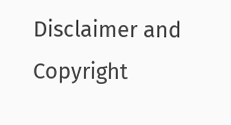Disclaimer and Copyright